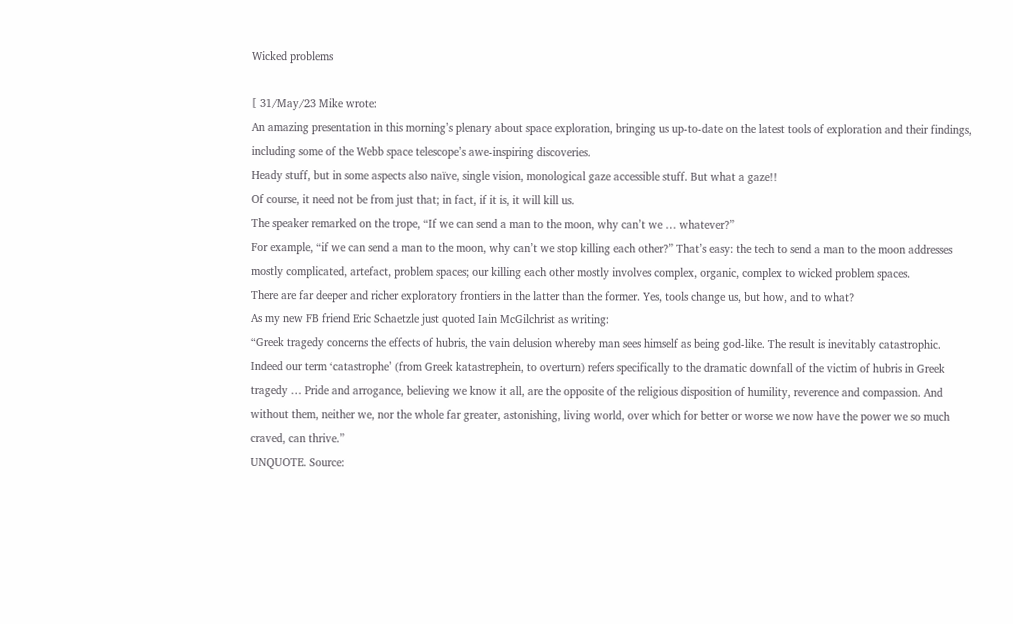Wicked problems

[ 31/May/23 Mike wrote:
An amazing presentation in this morning’s plenary about space exploration, bringing us up-to-date on the latest tools of exploration and their findings, including some of the Webb space telescope’s awe-inspiring discoveries.
Heady stuff, but in some aspects also naïve, single vision, monological gaze accessible stuff. But what a gaze!!
Of course, it need not be from just that; in fact, if it is, it will kill us.
The speaker remarked on the trope, “If we can send a man to the moon, why can’t we … whatever?”
For example, “if we can send a man to the moon, why can’t we stop killing each other?” That’s easy: the tech to send a man to the moon addresses mostly complicated, artefact, problem spaces; our killing each other mostly involves complex, organic, complex to wicked problem spaces.
There are far deeper and richer exploratory frontiers in the latter than the former. Yes, tools change us, but how, and to what?
As my new FB friend Eric Schaetzle just quoted Iain McGilchrist as writing:
“Greek tragedy concerns the effects of hubris, the vain delusion whereby man sees himself as being god-like. The result is inevitably catastrophic. Indeed our term ‘catastrophe’ (from Greek katastrephein, to overturn) refers specifically to the dramatic downfall of the victim of hubris in Greek tragedy … Pride and arrogance, believing we know it all, are the opposite of the religious disposition of humility, reverence and compassion. And without them, neither we, nor the whole far greater, astonishing, living world, over which for better or worse we now have the power we so much craved, can thrive.”
UNQUOTE. Source: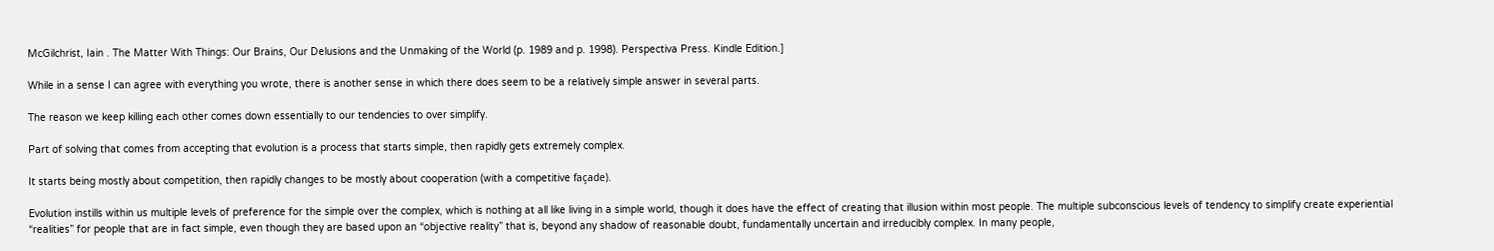McGilchrist, Iain . The Matter With Things: Our Brains, Our Delusions and the Unmaking of the World (p. 1989 and p. 1998). Perspectiva Press. Kindle Edition.]

While in a sense I can agree with everything you wrote, there is another sense in which there does seem to be a relatively simple answer in several parts.

The reason we keep killing each other comes down essentially to our tendencies to over simplify.

Part of solving that comes from accepting that evolution is a process that starts simple, then rapidly gets extremely complex.

It starts being mostly about competition, then rapidly changes to be mostly about cooperation (with a competitive façade).

Evolution instills within us multiple levels of preference for the simple over the complex, which is nothing at all like living in a simple world, though it does have the effect of creating that illusion within most people. The multiple subconscious levels of tendency to simplify create experiential “realities” for people that are in fact simple, even though they are based upon an “objective reality” that is, beyond any shadow of reasonable doubt, fundamentally uncertain and irreducibly complex. In many people,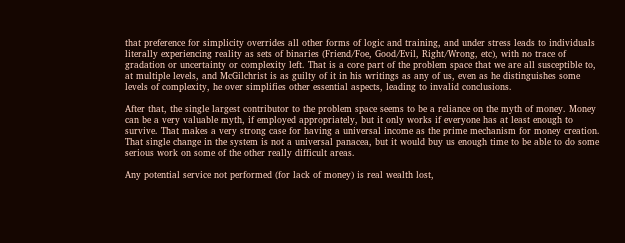that preference for simplicity overrides all other forms of logic and training, and under stress leads to individuals literally experiencing reality as sets of binaries (Friend/Foe, Good/Evil, Right/Wrong, etc), with no trace of gradation or uncertainty or complexity left. That is a core part of the problem space that we are all susceptible to, at multiple levels, and McGilchrist is as guilty of it in his writings as any of us, even as he distinguishes some levels of complexity, he over simplifies other essential aspects, leading to invalid conclusions.

After that, the single largest contributor to the problem space seems to be a reliance on the myth of money. Money can be a very valuable myth, if employed appropriately, but it only works if everyone has at least enough to survive. That makes a very strong case for having a universal income as the prime mechanism for money creation. That single change in the system is not a universal panacea, but it would buy us enough time to be able to do some serious work on some of the other really difficult areas.

Any potential service not performed (for lack of money) is real wealth lost,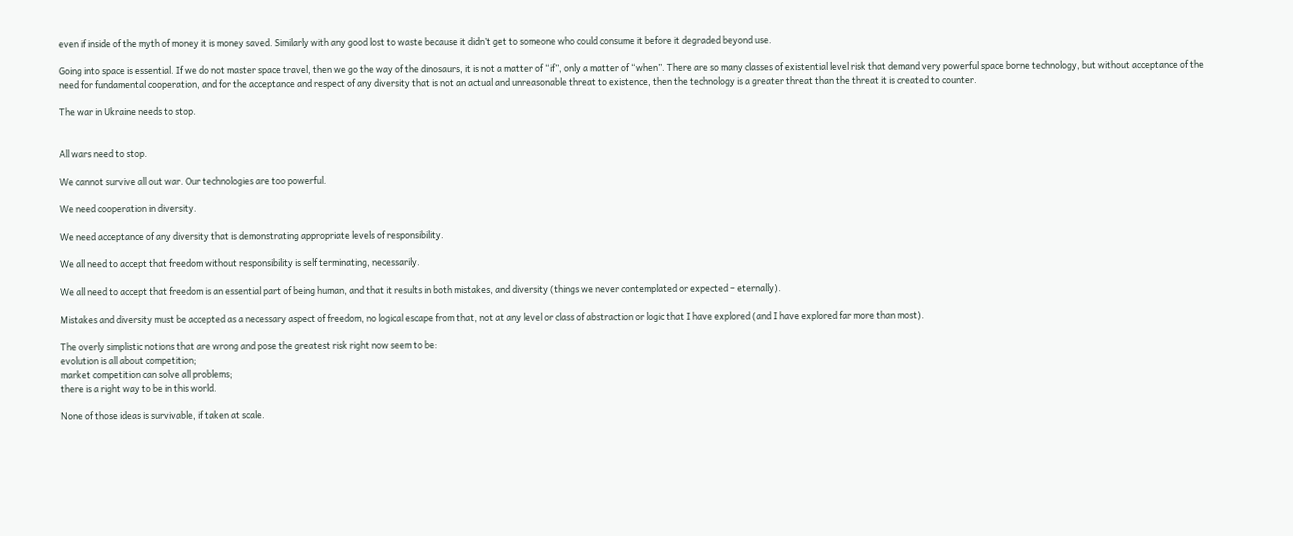even if inside of the myth of money it is money saved. Similarly with any good lost to waste because it didn’t get to someone who could consume it before it degraded beyond use.

Going into space is essential. If we do not master space travel, then we go the way of the dinosaurs, it is not a matter of “if”, only a matter of “when”. There are so many classes of existential level risk that demand very powerful space borne technology, but without acceptance of the need for fundamental cooperation, and for the acceptance and respect of any diversity that is not an actual and unreasonable threat to existence, then the technology is a greater threat than the threat it is created to counter.

The war in Ukraine needs to stop.


All wars need to stop.

We cannot survive all out war. Our technologies are too powerful.

We need cooperation in diversity.

We need acceptance of any diversity that is demonstrating appropriate levels of responsibility.

We all need to accept that freedom without responsibility is self terminating, necessarily.

We all need to accept that freedom is an essential part of being human, and that it results in both mistakes, and diversity (things we never contemplated or expected – eternally).

Mistakes and diversity must be accepted as a necessary aspect of freedom, no logical escape from that, not at any level or class of abstraction or logic that I have explored (and I have explored far more than most).

The overly simplistic notions that are wrong and pose the greatest risk right now seem to be:
evolution is all about competition;
market competition can solve all problems;
there is a right way to be in this world.

None of those ideas is survivable, if taken at scale.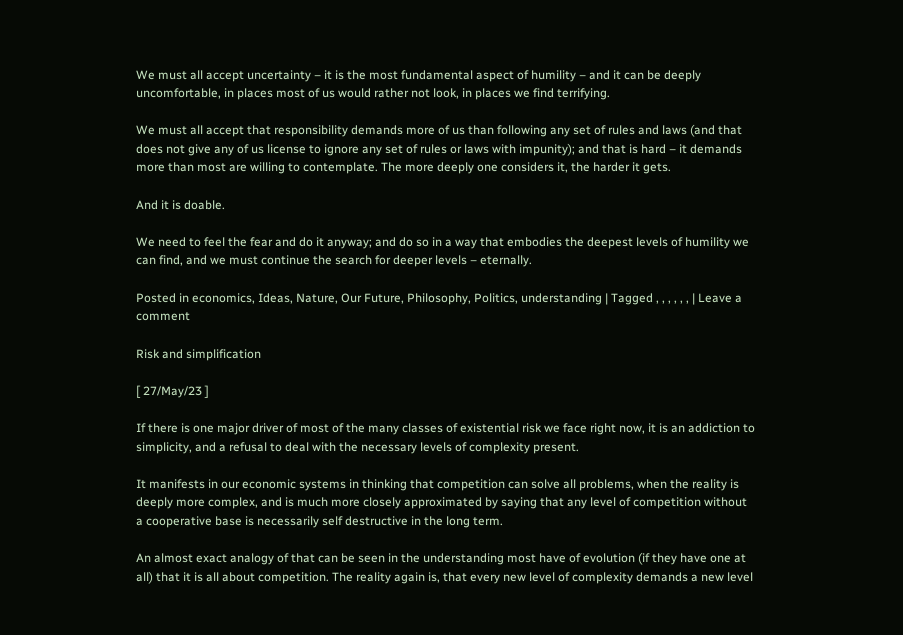We must all accept uncertainty – it is the most fundamental aspect of humility – and it can be deeply uncomfortable, in places most of us would rather not look, in places we find terrifying.

We must all accept that responsibility demands more of us than following any set of rules and laws (and that does not give any of us license to ignore any set of rules or laws with impunity); and that is hard – it demands more than most are willing to contemplate. The more deeply one considers it, the harder it gets.

And it is doable.

We need to feel the fear and do it anyway; and do so in a way that embodies the deepest levels of humility we can find, and we must continue the search for deeper levels – eternally.

Posted in economics, Ideas, Nature, Our Future, Philosophy, Politics, understanding | Tagged , , , , , , | Leave a comment

Risk and simplification

[ 27/May/23 ]

If there is one major driver of most of the many classes of existential risk we face right now, it is an addiction to simplicity, and a refusal to deal with the necessary levels of complexity present.

It manifests in our economic systems in thinking that competition can solve all problems, when the reality is deeply more complex, and is much more closely approximated by saying that any level of competition without a cooperative base is necessarily self destructive in the long term.

An almost exact analogy of that can be seen in the understanding most have of evolution (if they have one at all) that it is all about competition. The reality again is, that every new level of complexity demands a new level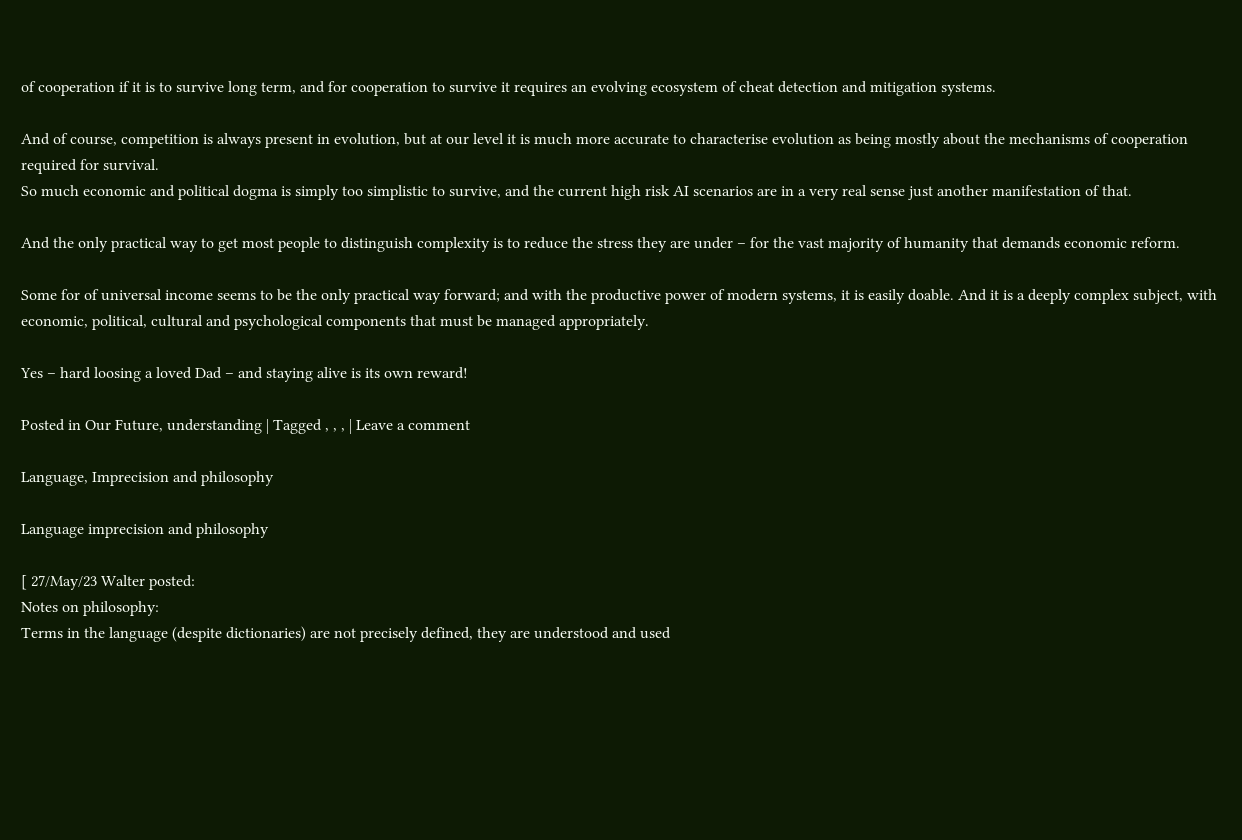of cooperation if it is to survive long term, and for cooperation to survive it requires an evolving ecosystem of cheat detection and mitigation systems.

And of course, competition is always present in evolution, but at our level it is much more accurate to characterise evolution as being mostly about the mechanisms of cooperation required for survival.
So much economic and political dogma is simply too simplistic to survive, and the current high risk AI scenarios are in a very real sense just another manifestation of that.

And the only practical way to get most people to distinguish complexity is to reduce the stress they are under – for the vast majority of humanity that demands economic reform.

Some for of universal income seems to be the only practical way forward; and with the productive power of modern systems, it is easily doable. And it is a deeply complex subject, with economic, political, cultural and psychological components that must be managed appropriately.

Yes – hard loosing a loved Dad – and staying alive is its own reward!

Posted in Our Future, understanding | Tagged , , , | Leave a comment

Language, Imprecision and philosophy

Language imprecision and philosophy

[ 27/May/23 Walter posted:
Notes on philosophy:
Terms in the language (despite dictionaries) are not precisely defined, they are understood and used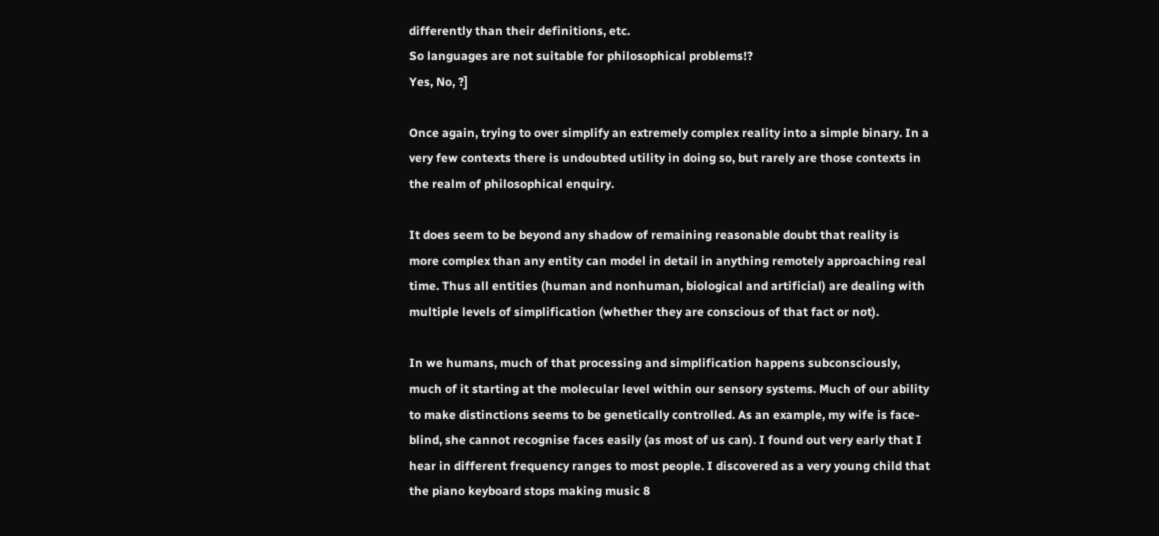differently than their definitions, etc.
So languages are not suitable for philosophical problems!?
Yes, No, ?]

Once again, trying to over simplify an extremely complex reality into a simple binary. In a very few contexts there is undoubted utility in doing so, but rarely are those contexts in the realm of philosophical enquiry.

It does seem to be beyond any shadow of remaining reasonable doubt that reality is more complex than any entity can model in detail in anything remotely approaching real time. Thus all entities (human and nonhuman, biological and artificial) are dealing with multiple levels of simplification (whether they are conscious of that fact or not).

In we humans, much of that processing and simplification happens subconsciously, much of it starting at the molecular level within our sensory systems. Much of our ability to make distinctions seems to be genetically controlled. As an example, my wife is face-blind, she cannot recognise faces easily (as most of us can). I found out very early that I hear in different frequency ranges to most people. I discovered as a very young child that the piano keyboard stops making music 8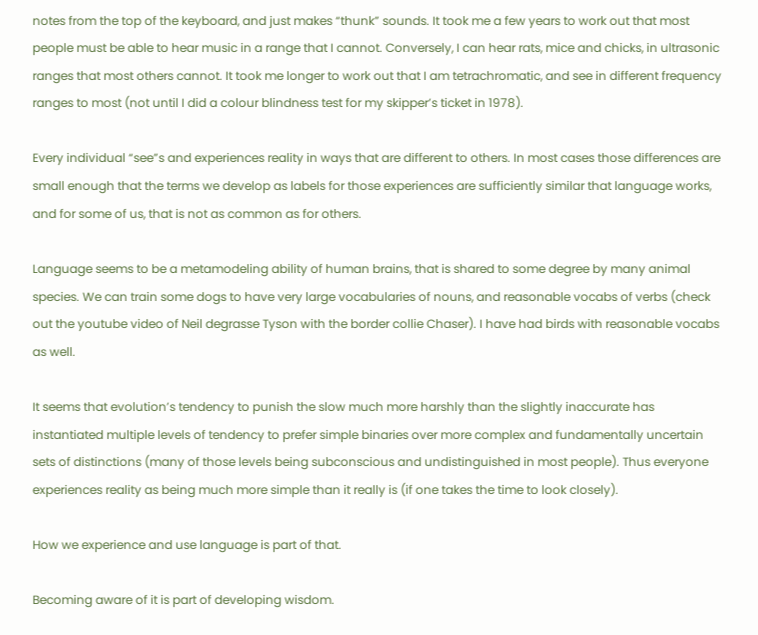notes from the top of the keyboard, and just makes “thunk” sounds. It took me a few years to work out that most people must be able to hear music in a range that I cannot. Conversely, I can hear rats, mice and chicks, in ultrasonic ranges that most others cannot. It took me longer to work out that I am tetrachromatic, and see in different frequency ranges to most (not until I did a colour blindness test for my skipper’s ticket in 1978).

Every individual “see”s and experiences reality in ways that are different to others. In most cases those differences are small enough that the terms we develop as labels for those experiences are sufficiently similar that language works, and for some of us, that is not as common as for others.

Language seems to be a metamodeling ability of human brains, that is shared to some degree by many animal species. We can train some dogs to have very large vocabularies of nouns, and reasonable vocabs of verbs (check out the youtube video of Neil degrasse Tyson with the border collie Chaser). I have had birds with reasonable vocabs as well.

It seems that evolution’s tendency to punish the slow much more harshly than the slightly inaccurate has instantiated multiple levels of tendency to prefer simple binaries over more complex and fundamentally uncertain sets of distinctions (many of those levels being subconscious and undistinguished in most people). Thus everyone experiences reality as being much more simple than it really is (if one takes the time to look closely).

How we experience and use language is part of that.

Becoming aware of it is part of developing wisdom.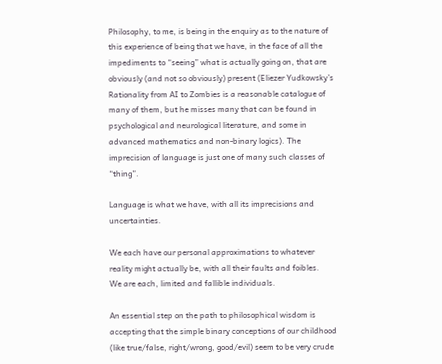Philosophy, to me, is being in the enquiry as to the nature of this experience of being that we have, in the face of all the impediments to “seeing” what is actually going on, that are obviously (and not so obviously) present (Eliezer Yudkowsky’s Rationality from AI to Zombies is a reasonable catalogue of many of them, but he misses many that can be found in psychological and neurological literature, and some in advanced mathematics and non-binary logics). The imprecision of language is just one of many such classes of “thing”.

Language is what we have, with all its imprecisions and uncertainties.

We each have our personal approximations to whatever reality might actually be, with all their faults and foibles.
We are each, limited and fallible individuals.

An essential step on the path to philosophical wisdom is accepting that the simple binary conceptions of our childhood (like true/false, right/wrong, good/evil) seem to be very crude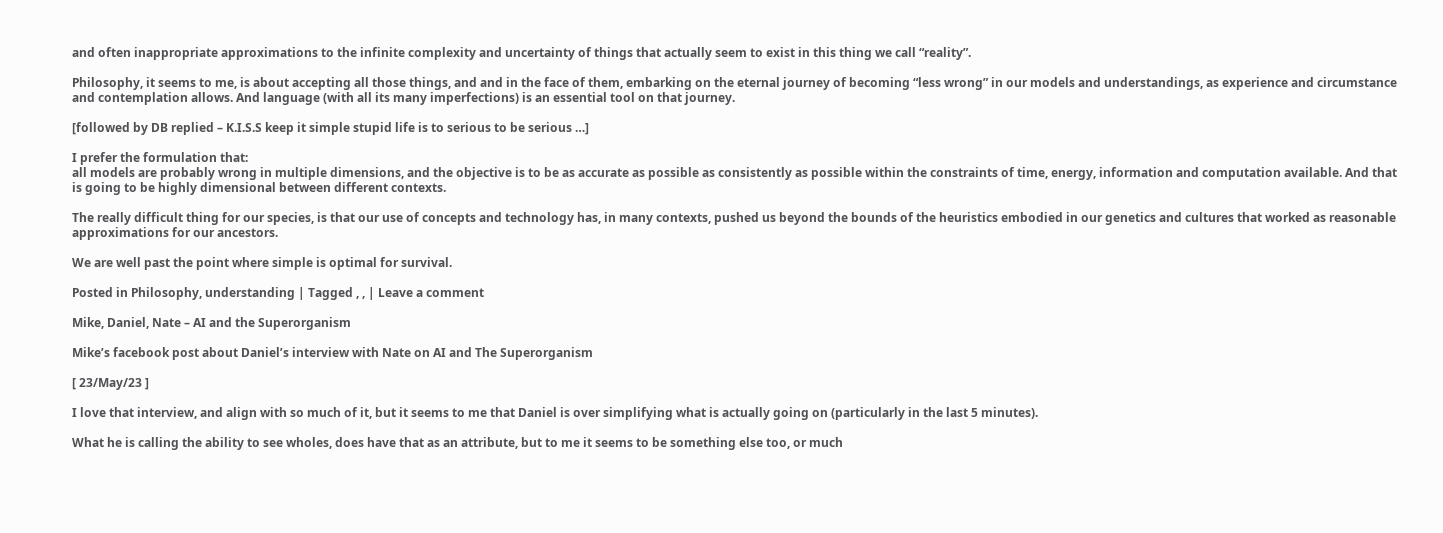and often inappropriate approximations to the infinite complexity and uncertainty of things that actually seem to exist in this thing we call “reality”.

Philosophy, it seems to me, is about accepting all those things, and and in the face of them, embarking on the eternal journey of becoming “less wrong” in our models and understandings, as experience and circumstance and contemplation allows. And language (with all its many imperfections) is an essential tool on that journey.

[followed by DB replied – K.I.S.S keep it simple stupid life is to serious to be serious …]

I prefer the formulation that:
all models are probably wrong in multiple dimensions, and the objective is to be as accurate as possible as consistently as possible within the constraints of time, energy, information and computation available. And that is going to be highly dimensional between different contexts.

The really difficult thing for our species, is that our use of concepts and technology has, in many contexts, pushed us beyond the bounds of the heuristics embodied in our genetics and cultures that worked as reasonable approximations for our ancestors.

We are well past the point where simple is optimal for survival.

Posted in Philosophy, understanding | Tagged , , | Leave a comment

Mike, Daniel, Nate – AI and the Superorganism

Mike’s facebook post about Daniel’s interview with Nate on AI and The Superorganism

[ 23/May/23 ]

I love that interview, and align with so much of it, but it seems to me that Daniel is over simplifying what is actually going on (particularly in the last 5 minutes).

What he is calling the ability to see wholes, does have that as an attribute, but to me it seems to be something else too, or much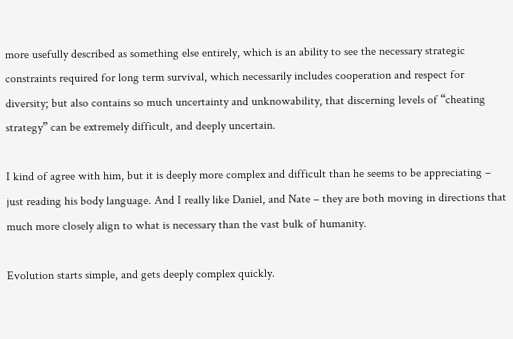more usefully described as something else entirely, which is an ability to see the necessary strategic constraints required for long term survival, which necessarily includes cooperation and respect for diversity; but also contains so much uncertainty and unknowability, that discerning levels of “cheating strategy” can be extremely difficult, and deeply uncertain.

I kind of agree with him, but it is deeply more complex and difficult than he seems to be appreciating – just reading his body language. And I really like Daniel, and Nate – they are both moving in directions that much more closely align to what is necessary than the vast bulk of humanity.

Evolution starts simple, and gets deeply complex quickly.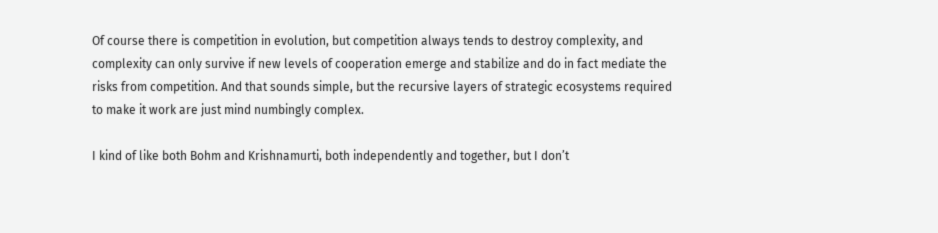Of course there is competition in evolution, but competition always tends to destroy complexity, and complexity can only survive if new levels of cooperation emerge and stabilize and do in fact mediate the risks from competition. And that sounds simple, but the recursive layers of strategic ecosystems required to make it work are just mind numbingly complex.

I kind of like both Bohm and Krishnamurti, both independently and together, but I don’t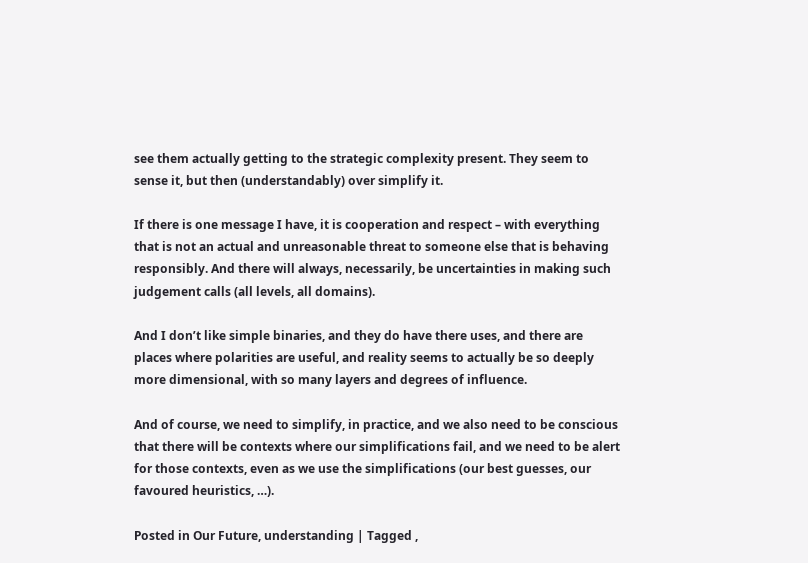see them actually getting to the strategic complexity present. They seem to sense it, but then (understandably) over simplify it.

If there is one message I have, it is cooperation and respect – with everything that is not an actual and unreasonable threat to someone else that is behaving responsibly. And there will always, necessarily, be uncertainties in making such judgement calls (all levels, all domains).

And I don’t like simple binaries, and they do have there uses, and there are places where polarities are useful, and reality seems to actually be so deeply more dimensional, with so many layers and degrees of influence.

And of course, we need to simplify, in practice, and we also need to be conscious that there will be contexts where our simplifications fail, and we need to be alert for those contexts, even as we use the simplifications (our best guesses, our favoured heuristics, …).

Posted in Our Future, understanding | Tagged ,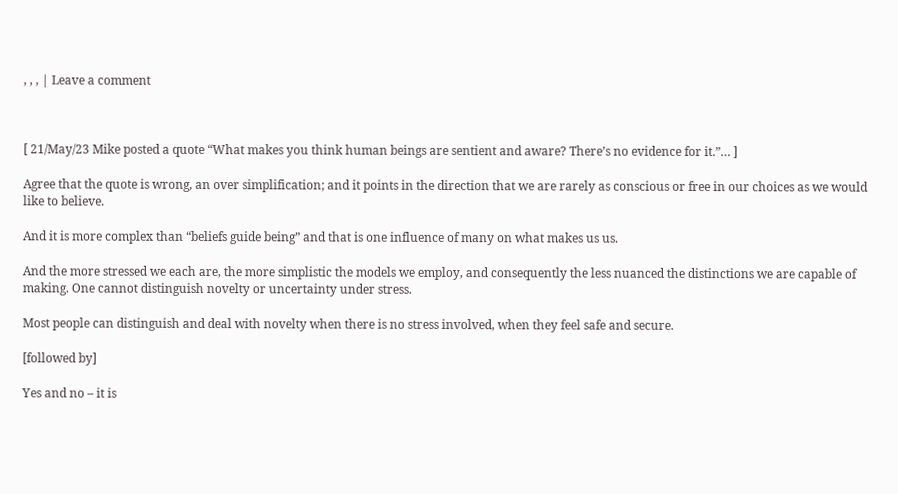, , , | Leave a comment



[ 21/May/23 Mike posted a quote “What makes you think human beings are sentient and aware? There’s no evidence for it.”… ]

Agree that the quote is wrong, an over simplification; and it points in the direction that we are rarely as conscious or free in our choices as we would like to believe.

And it is more complex than “beliefs guide being” and that is one influence of many on what makes us us.

And the more stressed we each are, the more simplistic the models we employ, and consequently the less nuanced the distinctions we are capable of making. One cannot distinguish novelty or uncertainty under stress.

Most people can distinguish and deal with novelty when there is no stress involved, when they feel safe and secure.

[followed by]

Yes and no – it is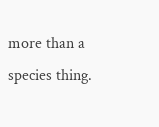more than a species thing.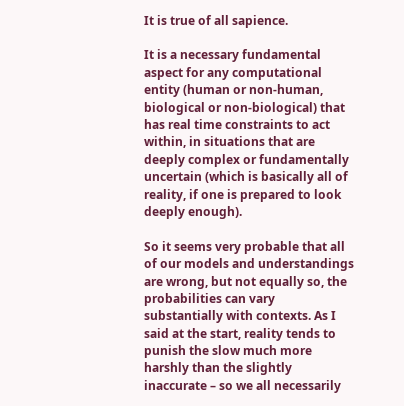It is true of all sapience.

It is a necessary fundamental aspect for any computational entity (human or non-human, biological or non-biological) that has real time constraints to act within, in situations that are deeply complex or fundamentally uncertain (which is basically all of reality, if one is prepared to look deeply enough).

So it seems very probable that all of our models and understandings are wrong, but not equally so, the probabilities can vary substantially with contexts. As I said at the start, reality tends to punish the slow much more harshly than the slightly inaccurate – so we all necessarily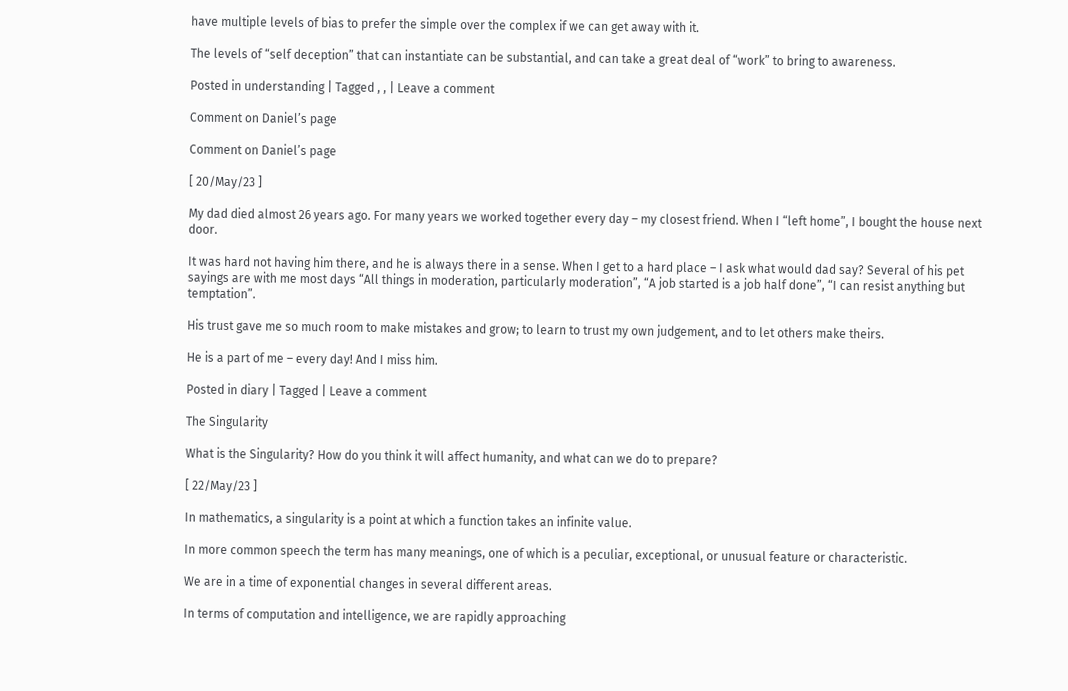have multiple levels of bias to prefer the simple over the complex if we can get away with it.

The levels of “self deception” that can instantiate can be substantial, and can take a great deal of “work” to bring to awareness.

Posted in understanding | Tagged , , | Leave a comment

Comment on Daniel’s page

Comment on Daniel’s page

[ 20/May/23 ]

My dad died almost 26 years ago. For many years we worked together every day – my closest friend. When I “left home”, I bought the house next door.

It was hard not having him there, and he is always there in a sense. When I get to a hard place – I ask what would dad say? Several of his pet sayings are with me most days “All things in moderation, particularly moderation”, “A job started is a job half done”, “I can resist anything but temptation”.

His trust gave me so much room to make mistakes and grow; to learn to trust my own judgement, and to let others make theirs.

He is a part of me – every day! And I miss him.

Posted in diary | Tagged | Leave a comment

The Singularity

What is the Singularity? How do you think it will affect humanity, and what can we do to prepare?

[ 22/May/23 ]

In mathematics, a singularity is a point at which a function takes an infinite value.

In more common speech the term has many meanings, one of which is a peculiar, exceptional, or unusual feature or characteristic.

We are in a time of exponential changes in several different areas.

In terms of computation and intelligence, we are rapidly approaching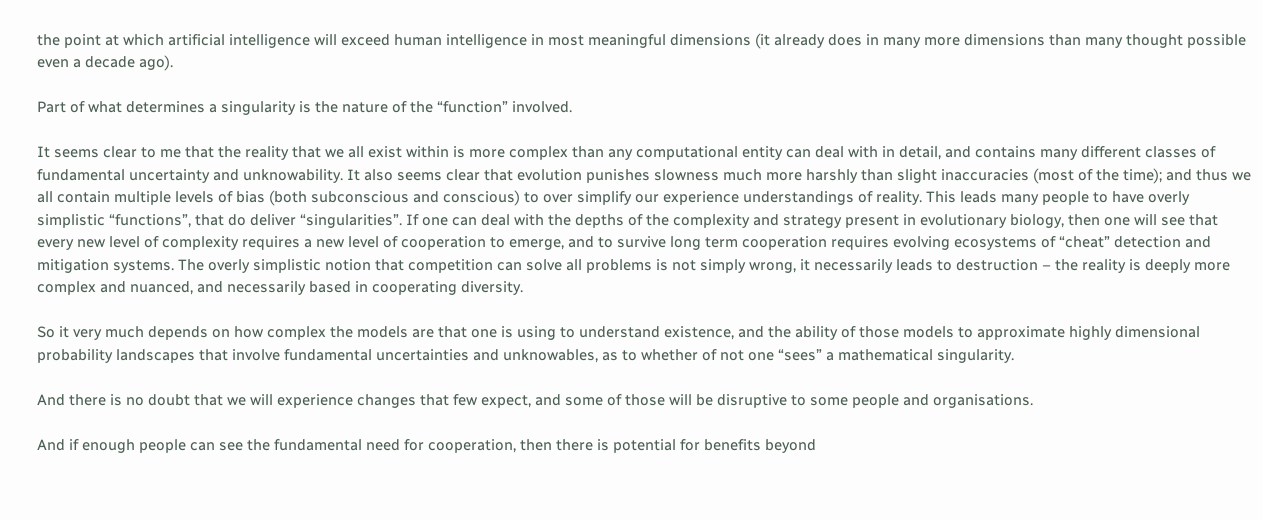the point at which artificial intelligence will exceed human intelligence in most meaningful dimensions (it already does in many more dimensions than many thought possible even a decade ago).

Part of what determines a singularity is the nature of the “function” involved.

It seems clear to me that the reality that we all exist within is more complex than any computational entity can deal with in detail, and contains many different classes of fundamental uncertainty and unknowability. It also seems clear that evolution punishes slowness much more harshly than slight inaccuracies (most of the time); and thus we all contain multiple levels of bias (both subconscious and conscious) to over simplify our experience understandings of reality. This leads many people to have overly simplistic “functions”, that do deliver “singularities”. If one can deal with the depths of the complexity and strategy present in evolutionary biology, then one will see that every new level of complexity requires a new level of cooperation to emerge, and to survive long term cooperation requires evolving ecosystems of “cheat” detection and mitigation systems. The overly simplistic notion that competition can solve all problems is not simply wrong, it necessarily leads to destruction – the reality is deeply more complex and nuanced, and necessarily based in cooperating diversity.

So it very much depends on how complex the models are that one is using to understand existence, and the ability of those models to approximate highly dimensional probability landscapes that involve fundamental uncertainties and unknowables, as to whether of not one “sees” a mathematical singularity.

And there is no doubt that we will experience changes that few expect, and some of those will be disruptive to some people and organisations.

And if enough people can see the fundamental need for cooperation, then there is potential for benefits beyond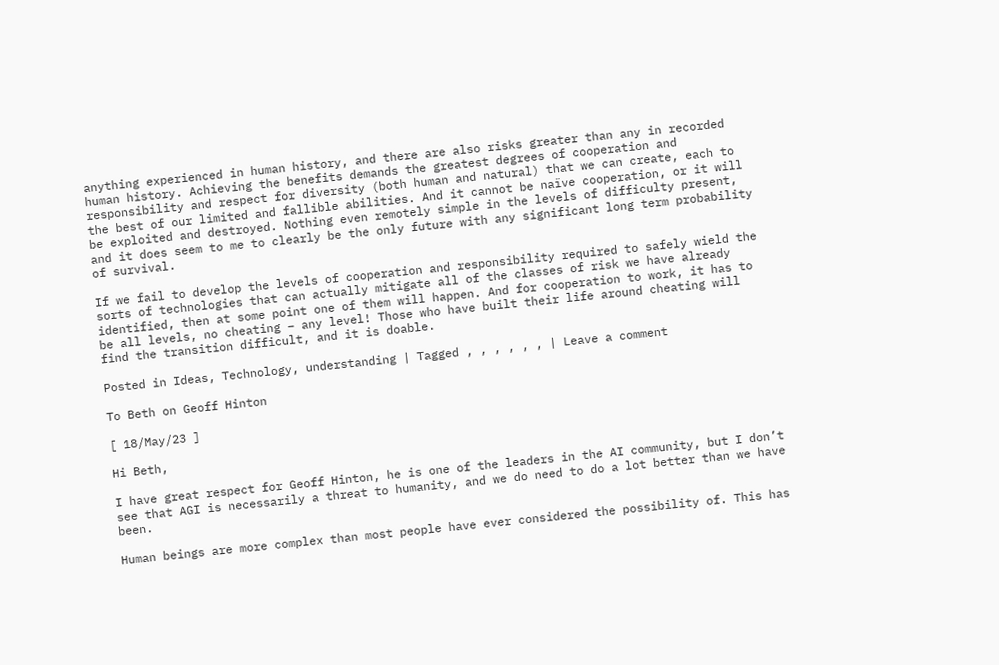anything experienced in human history, and there are also risks greater than any in recorded human history. Achieving the benefits demands the greatest degrees of cooperation and responsibility and respect for diversity (both human and natural) that we can create, each to the best of our limited and fallible abilities. And it cannot be naïve cooperation, or it will be exploited and destroyed. Nothing even remotely simple in the levels of difficulty present, and it does seem to me to clearly be the only future with any significant long term probability of survival.

If we fail to develop the levels of cooperation and responsibility required to safely wield the sorts of technologies that can actually mitigate all of the classes of risk we have already identified, then at some point one of them will happen. And for cooperation to work, it has to be all levels, no cheating – any level! Those who have built their life around cheating will find the transition difficult, and it is doable.

Posted in Ideas, Technology, understanding | Tagged , , , , , , | Leave a comment

To Beth on Geoff Hinton

[ 18/May/23 ]

Hi Beth,

I have great respect for Geoff Hinton, he is one of the leaders in the AI community, but I don’t see that AGI is necessarily a threat to humanity, and we do need to do a lot better than we have been.

Human beings are more complex than most people have ever considered the possibility of. This has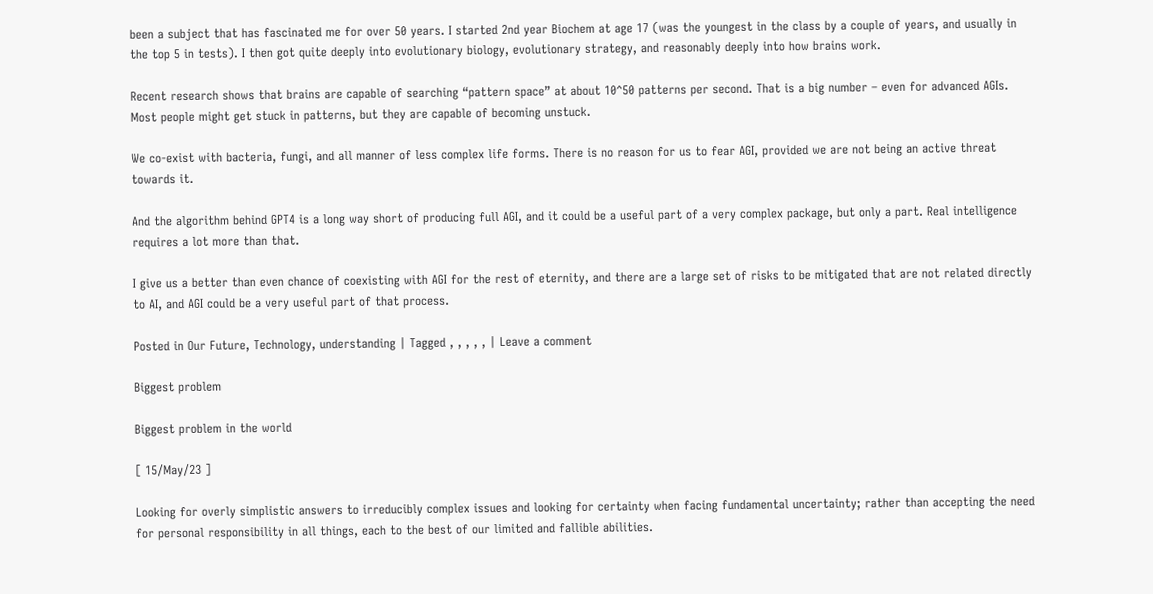been a subject that has fascinated me for over 50 years. I started 2nd year Biochem at age 17 (was the youngest in the class by a couple of years, and usually in the top 5 in tests). I then got quite deeply into evolutionary biology, evolutionary strategy, and reasonably deeply into how brains work.

Recent research shows that brains are capable of searching “pattern space” at about 10^50 patterns per second. That is a big number – even for advanced AGIs. Most people might get stuck in patterns, but they are capable of becoming unstuck.

We co-exist with bacteria, fungi, and all manner of less complex life forms. There is no reason for us to fear AGI, provided we are not being an active threat towards it.

And the algorithm behind GPT4 is a long way short of producing full AGI, and it could be a useful part of a very complex package, but only a part. Real intelligence requires a lot more than that.

I give us a better than even chance of coexisting with AGI for the rest of eternity, and there are a large set of risks to be mitigated that are not related directly to AI, and AGI could be a very useful part of that process.

Posted in Our Future, Technology, understanding | Tagged , , , , , | Leave a comment

Biggest problem

Biggest problem in the world

[ 15/May/23 ]

Looking for overly simplistic answers to irreducibly complex issues and looking for certainty when facing fundamental uncertainty; rather than accepting the need for personal responsibility in all things, each to the best of our limited and fallible abilities.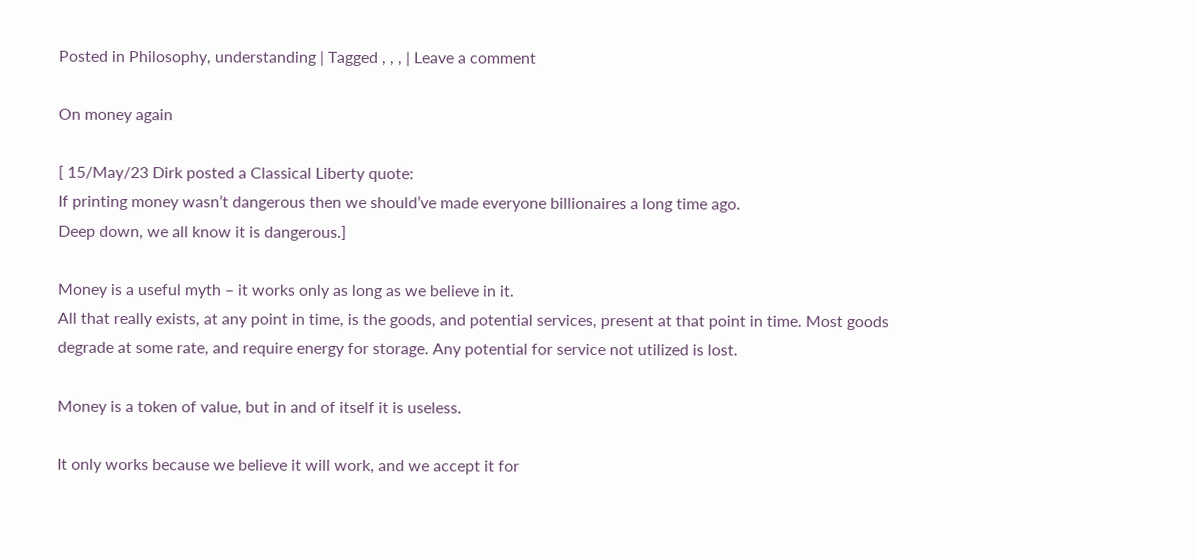Posted in Philosophy, understanding | Tagged , , , | Leave a comment

On money again

[ 15/May/23 Dirk posted a Classical Liberty quote:
If printing money wasn’t dangerous then we should’ve made everyone billionaires a long time ago.
Deep down, we all know it is dangerous.]

Money is a useful myth – it works only as long as we believe in it.
All that really exists, at any point in time, is the goods, and potential services, present at that point in time. Most goods degrade at some rate, and require energy for storage. Any potential for service not utilized is lost.

Money is a token of value, but in and of itself it is useless.

It only works because we believe it will work, and we accept it for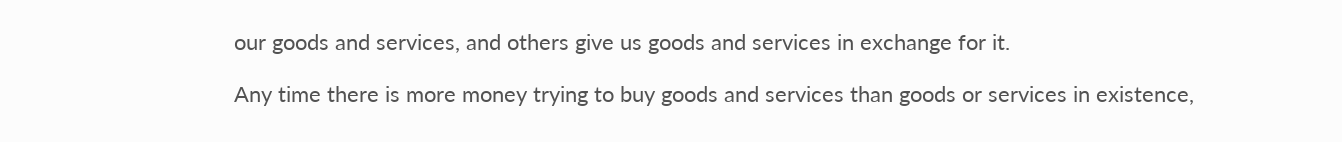our goods and services, and others give us goods and services in exchange for it.

Any time there is more money trying to buy goods and services than goods or services in existence,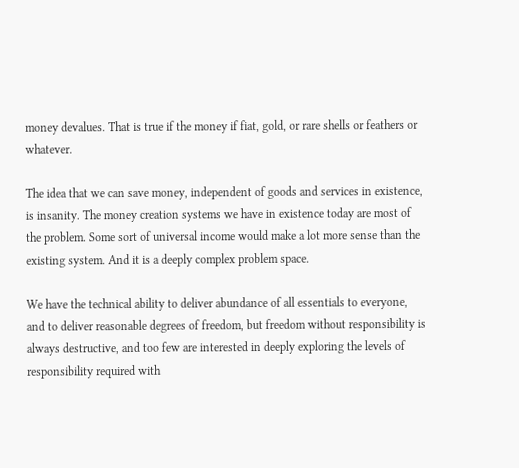money devalues. That is true if the money if fiat, gold, or rare shells or feathers or whatever.

The idea that we can save money, independent of goods and services in existence, is insanity. The money creation systems we have in existence today are most of the problem. Some sort of universal income would make a lot more sense than the existing system. And it is a deeply complex problem space.

We have the technical ability to deliver abundance of all essentials to everyone, and to deliver reasonable degrees of freedom, but freedom without responsibility is always destructive, and too few are interested in deeply exploring the levels of responsibility required with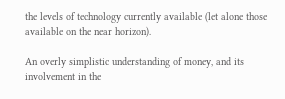the levels of technology currently available (let alone those available on the near horizon).

An overly simplistic understanding of money, and its involvement in the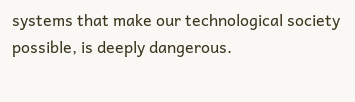systems that make our technological society possible, is deeply dangerous.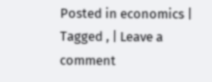Posted in economics | Tagged , | Leave a comment